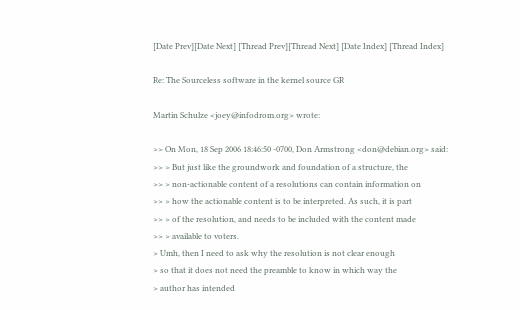[Date Prev][Date Next] [Thread Prev][Thread Next] [Date Index] [Thread Index]

Re: The Sourceless software in the kernel source GR

Martin Schulze <joey@infodrom.org> wrote:

>> On Mon, 18 Sep 2006 18:46:50 -0700, Don Armstrong <don@debian.org> said:
>> > But just like the groundwork and foundation of a structure, the
>> > non-actionable content of a resolutions can contain information on
>> > how the actionable content is to be interpreted. As such, it is part
>> > of the resolution, and needs to be included with the content made
>> > available to voters.
> Umh, then I need to ask why the resolution is not clear enough
> so that it does not need the preamble to know in which way the
> author has intended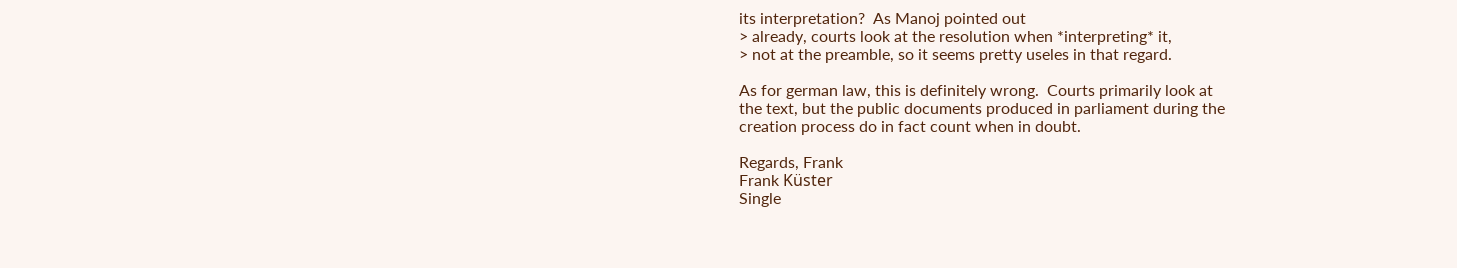its interpretation?  As Manoj pointed out
> already, courts look at the resolution when *interpreting* it,
> not at the preamble, so it seems pretty useles in that regard.

As for german law, this is definitely wrong.  Courts primarily look at
the text, but the public documents produced in parliament during the
creation process do in fact count when in doubt.

Regards, Frank
Frank Küster
Single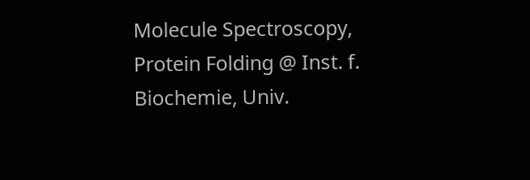Molecule Spectroscopy, Protein Folding @ Inst. f. Biochemie, Univ.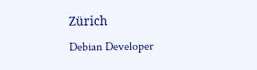Zürich
Debian Developer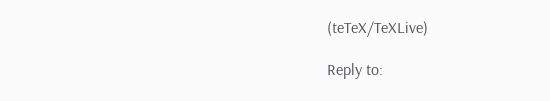(teTeX/TeXLive)

Reply to: